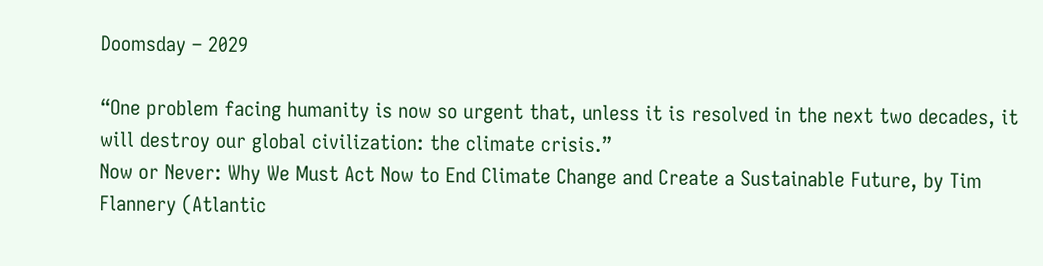Doomsday – 2029

“One problem facing humanity is now so urgent that, unless it is resolved in the next two decades, it will destroy our global civilization: the climate crisis.”
Now or Never: Why We Must Act Now to End Climate Change and Create a Sustainable Future, by Tim Flannery (Atlantic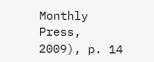Monthly Press, 2009), p. 14